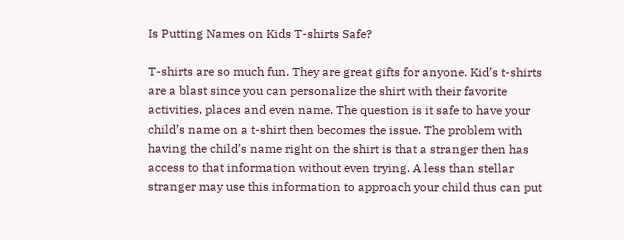Is Putting Names on Kids T-shirts Safe?

T-shirts are so much fun. They are great gifts for anyone. Kid’s t-shirts are a blast since you can personalize the shirt with their favorite activities, places and even name. The question is it safe to have your child’s name on a t-shirt then becomes the issue. The problem with having the child’s name right on the shirt is that a stranger then has access to that information without even trying. A less than stellar stranger may use this information to approach your child thus can put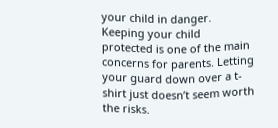your child in danger. Keeping your child protected is one of the main concerns for parents. Letting your guard down over a t-shirt just doesn’t seem worth the risks.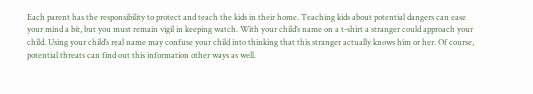Each parent has the responsibility to protect and teach the kids in their home. Teaching kids about potential dangers can ease your mind a bit, but you must remain vigil in keeping watch. With your child’s name on a t-shirt a stranger could approach your child. Using your child’s real name may confuse your child into thinking that this stranger actually knows him or her. Of course, potential threats can find out this information other ways as well.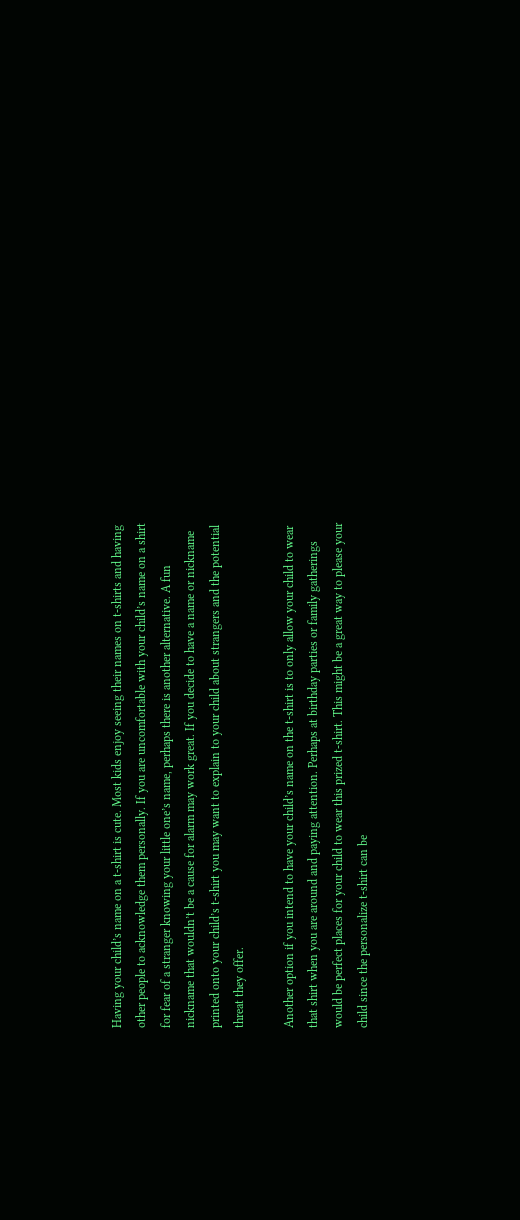Having your child’s name on a t-shirt is cute. Most kids enjoy seeing their names on t-shirts and having other people to acknowledge them personally. If you are uncomfortable with your child’s name on a shirt for fear of a stranger knowing your little one’s name, perhaps there is another alternative. A fun nickname that wouldn’t be a cause for alarm may work great. If you decide to have a name or nickname printed onto your child’s t-shirt you may want to explain to your child about strangers and the potential threat they offer.

Another option if you intend to have your child’s name on the t-shirt is to only allow your child to wear that shirt when you are around and paying attention. Perhaps at birthday parties or family gatherings would be perfect places for your child to wear this prized t-shirt. This might be a great way to please your child since the personalize t-shirt can be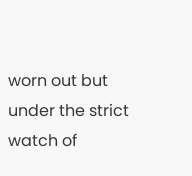worn out but under the strict watch of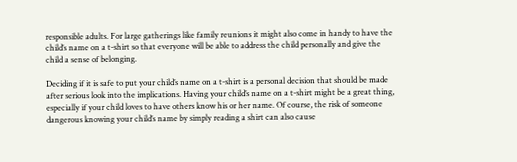responsible adults. For large gatherings like family reunions it might also come in handy to have the child’s name on a t-shirt so that everyone will be able to address the child personally and give the child a sense of belonging.

Deciding if it is safe to put your child’s name on a t-shirt is a personal decision that should be made after serious look into the implications. Having your child’s name on a t-shirt might be a great thing, especially if your child loves to have others know his or her name. Of course, the risk of someone dangerous knowing your child’s name by simply reading a shirt can also cause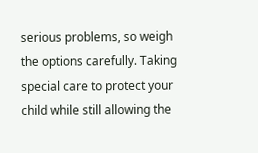serious problems, so weigh the options carefully. Taking special care to protect your child while still allowing the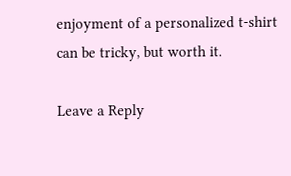enjoyment of a personalized t-shirt can be tricky, but worth it.

Leave a Reply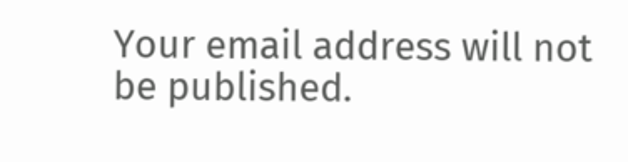Your email address will not be published.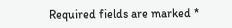Required fields are marked *